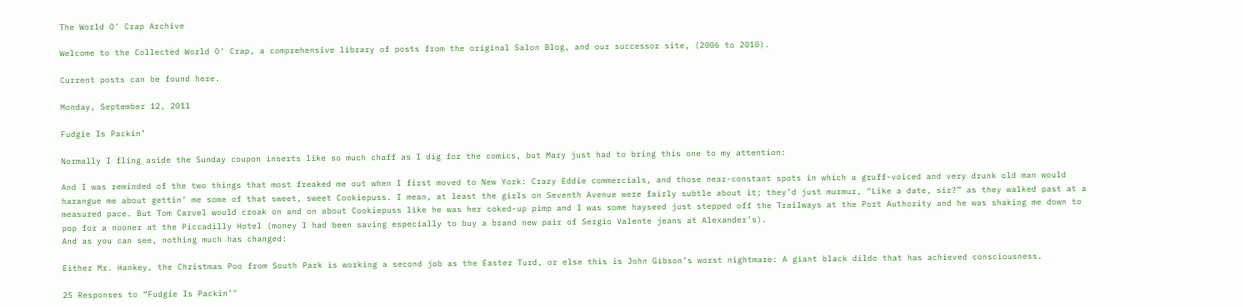The World O' Crap Archive

Welcome to the Collected World O' Crap, a comprehensive library of posts from the original Salon Blog, and our successor site, (2006 to 2010).

Current posts can be found here.

Monday, September 12, 2011

Fudgie Is Packin’

Normally I fling aside the Sunday coupon inserts like so much chaff as I dig for the comics, but Mary just had to bring this one to my attention:

And I was reminded of the two things that most freaked me out when I first moved to New York: Crazy Eddie commercials, and those near-constant spots in which a gruff-voiced and very drunk old man would harangue me about gettin’ me some of that sweet, sweet Cookiepuss. I mean, at least the girls on Seventh Avenue were fairly subtle about it; they’d just murmur, “Like a date, sir?” as they walked past at a measured pace. But Tom Carvel would croak on and on about Cookiepuss like he was her coked-up pimp and I was some hayseed just stepped off the Trailways at the Port Authority and he was shaking me down to pop for a nooner at the Piccadilly Hotel (money I had been saving especially to buy a brand new pair of Sergio Valente jeans at Alexander’s).
And as you can see, nothing much has changed:

Either Mr. Hankey, the Christmas Poo from South Park is working a second job as the Easter Turd, or else this is John Gibson’s worst nightmare: A giant black dildo that has achieved consciousness.

25 Responses to “Fudgie Is Packin’"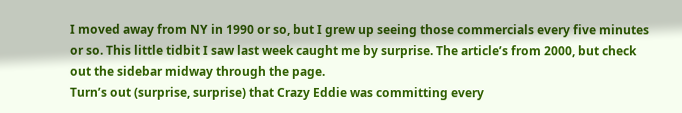I moved away from NY in 1990 or so, but I grew up seeing those commercials every five minutes or so. This little tidbit I saw last week caught me by surprise. The article’s from 2000, but check out the sidebar midway through the page.
Turn’s out (surprise, surprise) that Crazy Eddie was committing every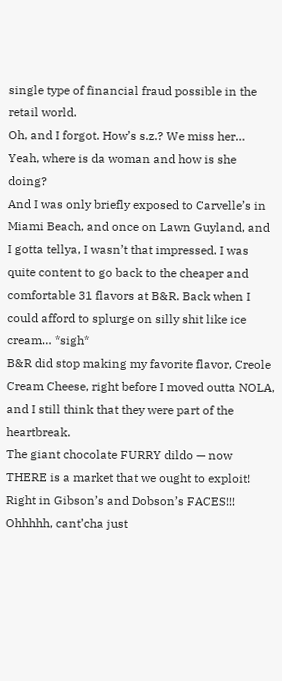single type of financial fraud possible in the retail world.
Oh, and I forgot. How’s s.z.? We miss her…
Yeah, where is da woman and how is she doing?
And I was only briefly exposed to Carvelle’s in Miami Beach, and once on Lawn Guyland, and I gotta tellya, I wasn’t that impressed. I was quite content to go back to the cheaper and comfortable 31 flavors at B&R. Back when I could afford to splurge on silly shit like ice cream… *sigh*
B&R did stop making my favorite flavor, Creole Cream Cheese, right before I moved outta NOLA, and I still think that they were part of the heartbreak.
The giant chocolate FURRY dildo — now THERE is a market that we ought to exploit! Right in Gibson’s and Dobson’s FACES!!! Ohhhhh, cant’cha just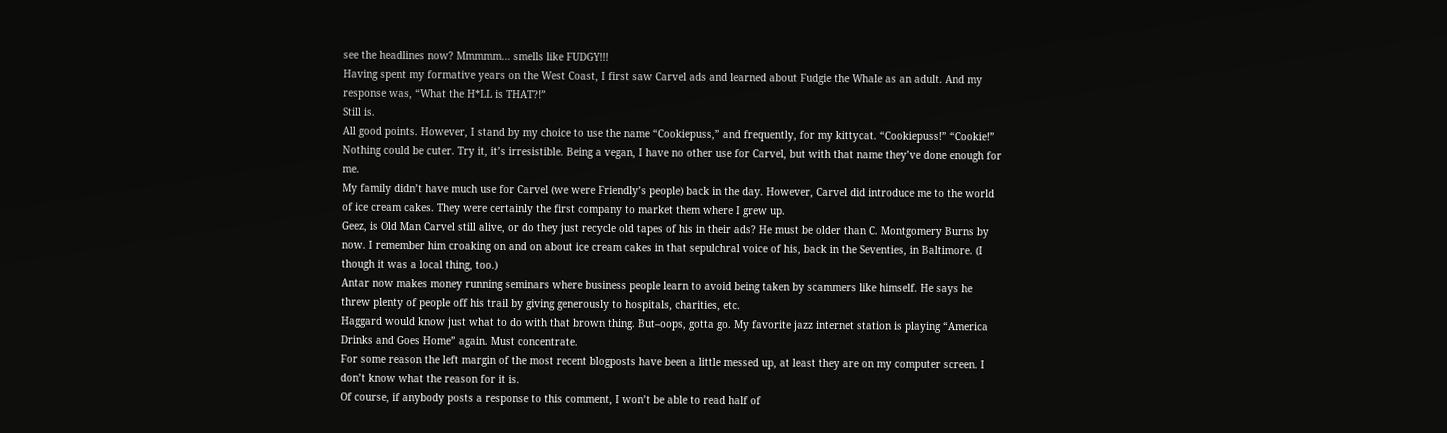see the headlines now? Mmmmm… smells like FUDGY!!!
Having spent my formative years on the West Coast, I first saw Carvel ads and learned about Fudgie the Whale as an adult. And my response was, “What the H*LL is THAT?!”
Still is.
All good points. However, I stand by my choice to use the name “Cookiepuss,” and frequently, for my kittycat. “Cookiepuss!” “Cookie!” Nothing could be cuter. Try it, it’s irresistible. Being a vegan, I have no other use for Carvel, but with that name they’ve done enough for me.
My family didn’t have much use for Carvel (we were Friendly’s people) back in the day. However, Carvel did introduce me to the world of ice cream cakes. They were certainly the first company to market them where I grew up.
Geez, is Old Man Carvel still alive, or do they just recycle old tapes of his in their ads? He must be older than C. Montgomery Burns by now. I remember him croaking on and on about ice cream cakes in that sepulchral voice of his, back in the Seventies, in Baltimore. (I though it was a local thing, too.)
Antar now makes money running seminars where business people learn to avoid being taken by scammers like himself. He says he threw plenty of people off his trail by giving generously to hospitals, charities, etc.
Haggard would know just what to do with that brown thing. But–oops, gotta go. My favorite jazz internet station is playing “America Drinks and Goes Home” again. Must concentrate.
For some reason the left margin of the most recent blogposts have been a little messed up, at least they are on my computer screen. I don’t know what the reason for it is.
Of course, if anybody posts a response to this comment, I won’t be able to read half of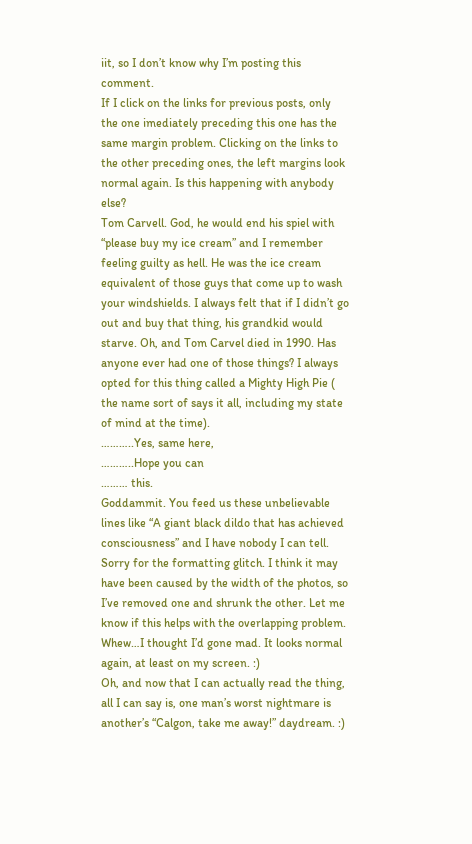iit, so I don’t know why I’m posting this comment.
If I click on the links for previous posts, only the one imediately preceding this one has the same margin problem. Clicking on the links to the other preceding ones, the left margins look normal again. Is this happening with anybody else?
Tom Carvell. God, he would end his spiel with “please buy my ice cream” and I remember feeling guilty as hell. He was the ice cream equivalent of those guys that come up to wash your windshields. I always felt that if I didn’t go out and buy that thing, his grandkid would starve. Oh, and Tom Carvel died in 1990. Has anyone ever had one of those things? I always opted for this thing called a Mighty High Pie ( the name sort of says it all, including my state of mind at the time).
………..Yes, same here,
………..Hope you can
……… this.
Goddammit. You feed us these unbelievable lines like “A giant black dildo that has achieved consciousness” and I have nobody I can tell.
Sorry for the formatting glitch. I think it may have been caused by the width of the photos, so I’ve removed one and shrunk the other. Let me know if this helps with the overlapping problem.
Whew…I thought I’d gone mad. It looks normal again, at least on my screen. :)
Oh, and now that I can actually read the thing, all I can say is, one man’s worst nightmare is another’s “Calgon, take me away!” daydream. :)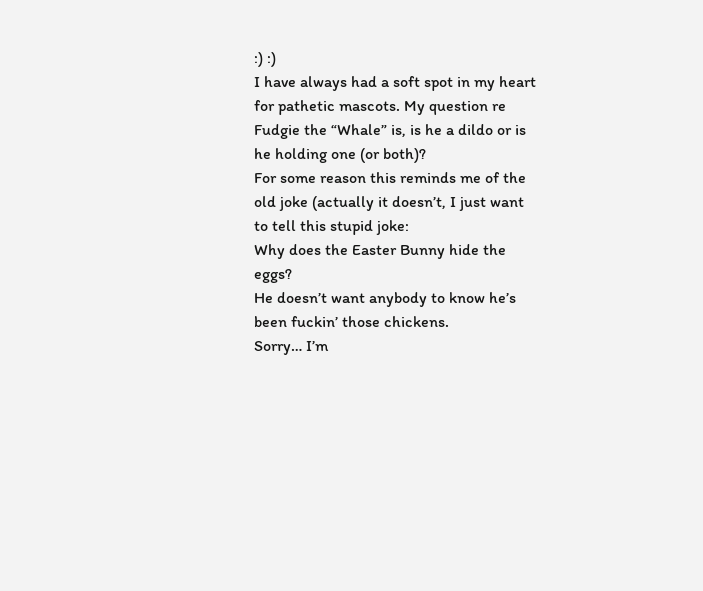:) :)
I have always had a soft spot in my heart for pathetic mascots. My question re Fudgie the “Whale” is, is he a dildo or is he holding one (or both)?
For some reason this reminds me of the old joke (actually it doesn’t, I just want to tell this stupid joke:
Why does the Easter Bunny hide the eggs?
He doesn’t want anybody to know he’s been fuckin’ those chickens.
Sorry… I’m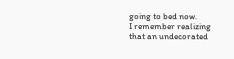going to bed now.
I remember realizing that an undecorated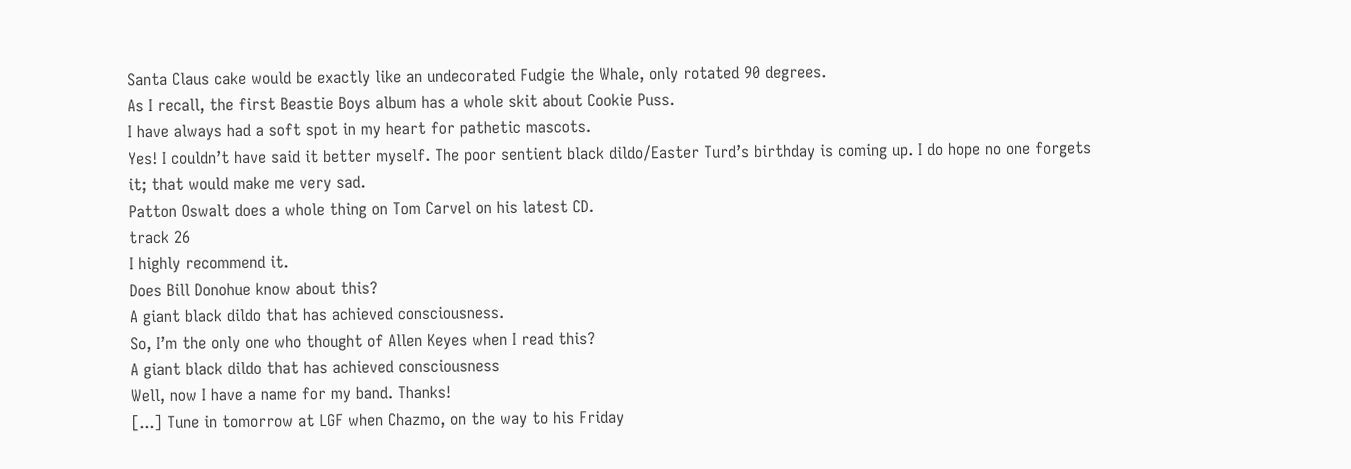Santa Claus cake would be exactly like an undecorated Fudgie the Whale, only rotated 90 degrees.
As I recall, the first Beastie Boys album has a whole skit about Cookie Puss.
I have always had a soft spot in my heart for pathetic mascots.
Yes! I couldn’t have said it better myself. The poor sentient black dildo/Easter Turd’s birthday is coming up. I do hope no one forgets it; that would make me very sad.
Patton Oswalt does a whole thing on Tom Carvel on his latest CD.
track 26
I highly recommend it.
Does Bill Donohue know about this?
A giant black dildo that has achieved consciousness.
So, I’m the only one who thought of Allen Keyes when I read this?
A giant black dildo that has achieved consciousness
Well, now I have a name for my band. Thanks!
[...] Tune in tomorrow at LGF when Chazmo, on the way to his Friday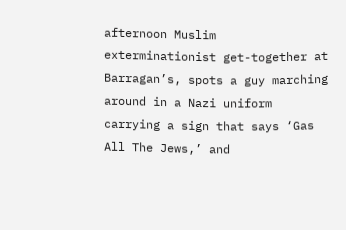afternoon Muslim exterminationist get-together at Barragan’s, spots a guy marching around in a Nazi uniform carrying a sign that says ‘Gas All The Jews,’ and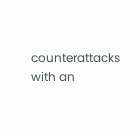counterattacks with an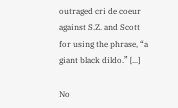outraged cri de coeur against S.Z. and Scott for using the phrase, “a giant black dildo.” [...]

No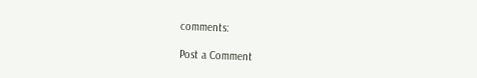comments:

Post a Comment